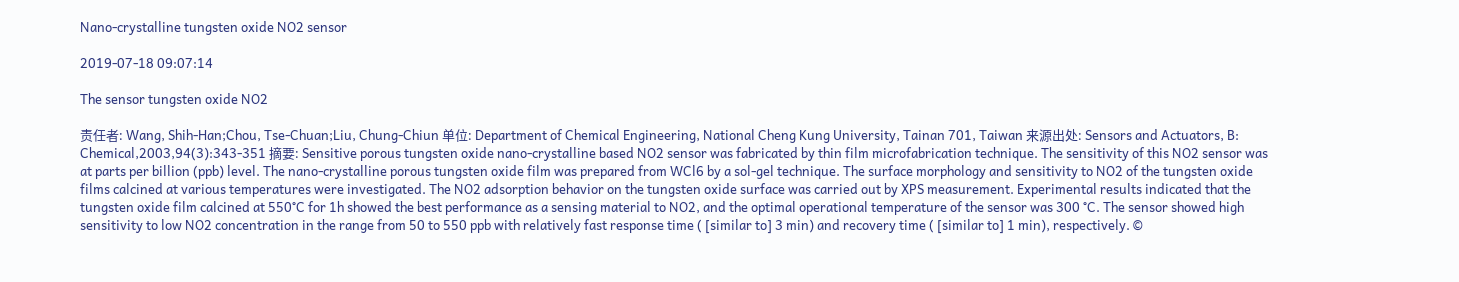Nano-crystalline tungsten oxide NO2 sensor

2019-07-18 09:07:14

The sensor tungsten oxide NO2

责任者: Wang, Shih-Han;Chou, Tse-Chuan;Liu, Chung-Chiun 单位: Department of Chemical Engineering, National Cheng Kung University, Tainan 701, Taiwan 来源出处: Sensors and Actuators, B: Chemical,2003,94(3):343-351 摘要: Sensitive porous tungsten oxide nano-crystalline based NO2 sensor was fabricated by thin film microfabrication technique. The sensitivity of this NO2 sensor was at parts per billion (ppb) level. The nano-crystalline porous tungsten oxide film was prepared from WCl6 by a sol-gel technique. The surface morphology and sensitivity to NO2 of the tungsten oxide films calcined at various temperatures were investigated. The NO2 adsorption behavior on the tungsten oxide surface was carried out by XPS measurement. Experimental results indicated that the tungsten oxide film calcined at 550°C for 1h showed the best performance as a sensing material to NO2, and the optimal operational temperature of the sensor was 300 °C. The sensor showed high sensitivity to low NO2 concentration in the range from 50 to 550 ppb with relatively fast response time ( [similar to] 3 min) and recovery time ( [similar to] 1 min), respectively. ©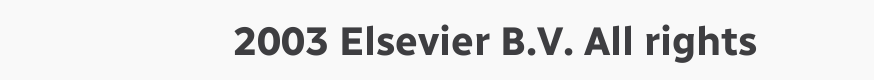2003 Elsevier B.V. All rights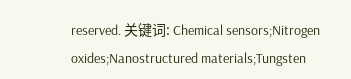reserved. 关键词: Chemical sensors;Nitrogen oxides;Nanostructured materials;Tungsten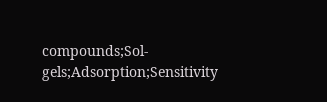compounds;Sol-gels;Adsorption;Sensitivity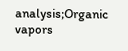analysis;Organic vapors